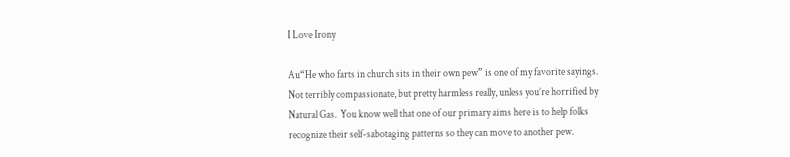I Love Irony

Au“He who farts in church sits in their own pew” is one of my favorite sayings.  Not terribly compassionate, but pretty harmless really, unless you’re horrified by Natural Gas.  You know well that one of our primary aims here is to help folks recognize their self-sabotaging patterns so they can move to another pew.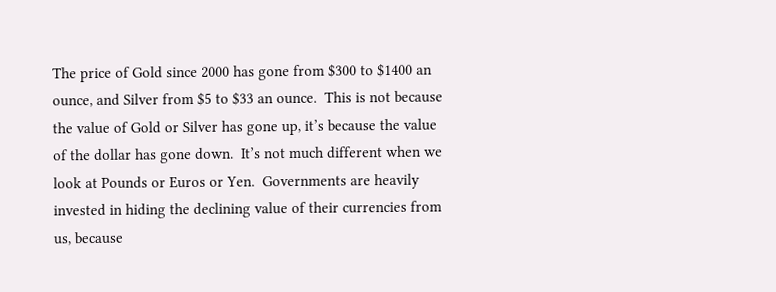The price of Gold since 2000 has gone from $300 to $1400 an ounce, and Silver from $5 to $33 an ounce.  This is not because the value of Gold or Silver has gone up, it’s because the value of the dollar has gone down.  It’s not much different when we look at Pounds or Euros or Yen.  Governments are heavily invested in hiding the declining value of their currencies from us, because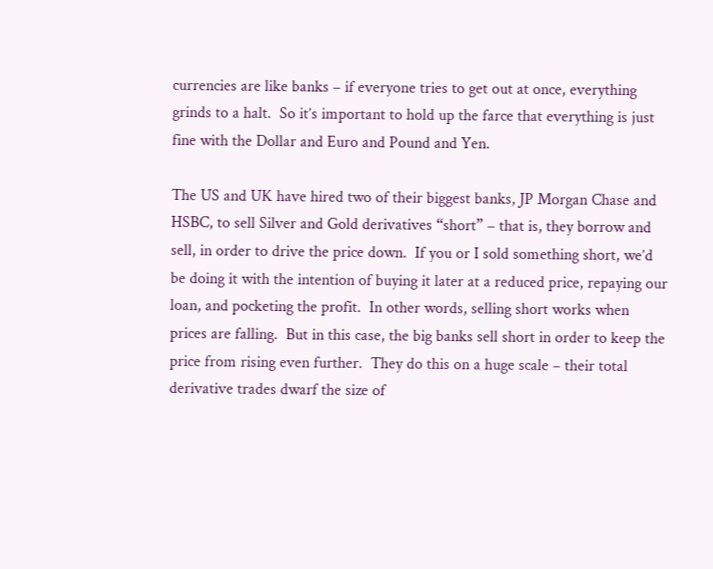currencies are like banks – if everyone tries to get out at once, everything grinds to a halt.  So it’s important to hold up the farce that everything is just fine with the Dollar and Euro and Pound and Yen.

The US and UK have hired two of their biggest banks, JP Morgan Chase and HSBC, to sell Silver and Gold derivatives “short” – that is, they borrow and sell, in order to drive the price down.  If you or I sold something short, we’d be doing it with the intention of buying it later at a reduced price, repaying our loan, and pocketing the profit.  In other words, selling short works when prices are falling.  But in this case, the big banks sell short in order to keep the price from rising even further.  They do this on a huge scale – their total derivative trades dwarf the size of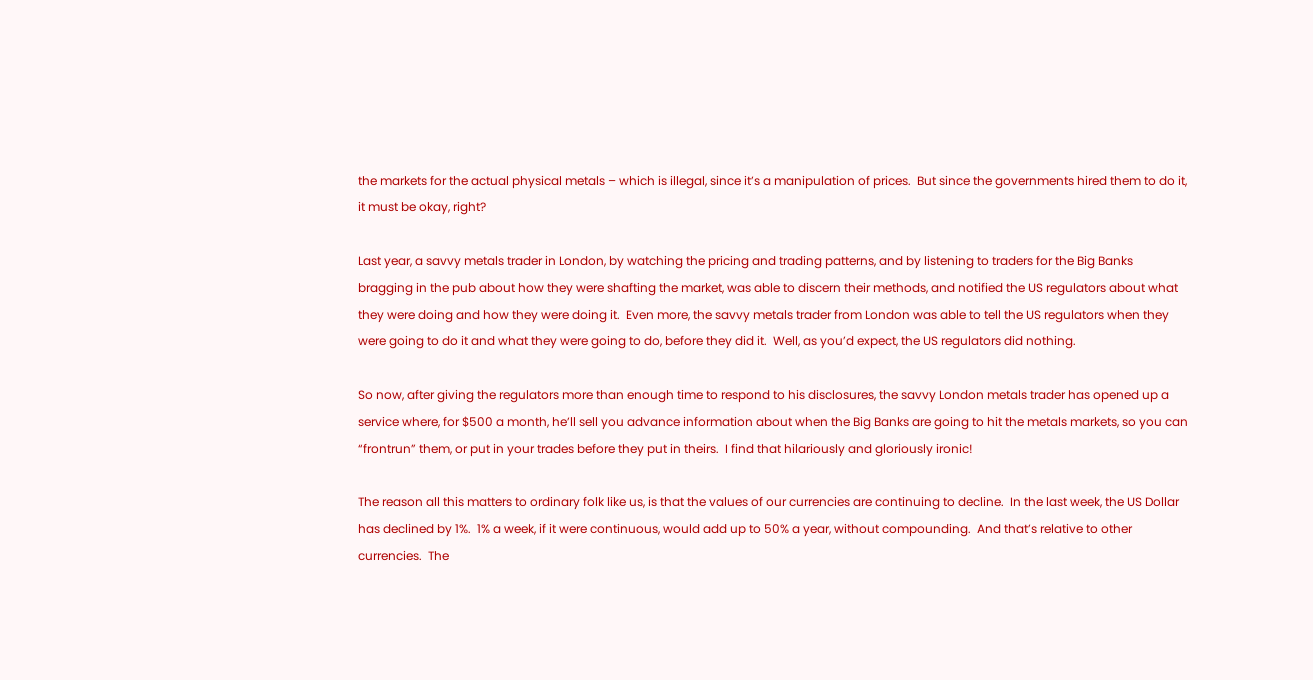the markets for the actual physical metals – which is illegal, since it’s a manipulation of prices.  But since the governments hired them to do it, it must be okay, right?

Last year, a savvy metals trader in London, by watching the pricing and trading patterns, and by listening to traders for the Big Banks bragging in the pub about how they were shafting the market, was able to discern their methods, and notified the US regulators about what they were doing and how they were doing it.  Even more, the savvy metals trader from London was able to tell the US regulators when they were going to do it and what they were going to do, before they did it.  Well, as you’d expect, the US regulators did nothing.

So now, after giving the regulators more than enough time to respond to his disclosures, the savvy London metals trader has opened up a service where, for $500 a month, he’ll sell you advance information about when the Big Banks are going to hit the metals markets, so you can “frontrun” them, or put in your trades before they put in theirs.  I find that hilariously and gloriously ironic!

The reason all this matters to ordinary folk like us, is that the values of our currencies are continuing to decline.  In the last week, the US Dollar has declined by 1%.  1% a week, if it were continuous, would add up to 50% a year, without compounding.  And that’s relative to other currencies.  The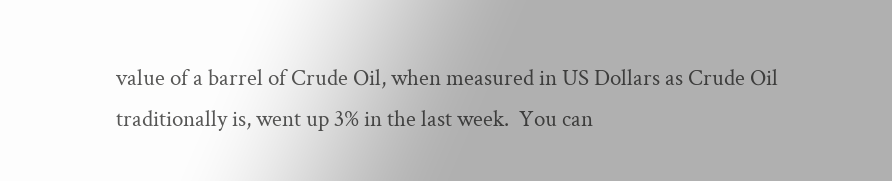value of a barrel of Crude Oil, when measured in US Dollars as Crude Oil traditionally is, went up 3% in the last week.  You can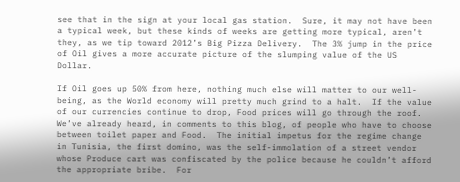see that in the sign at your local gas station.  Sure, it may not have been a typical week, but these kinds of weeks are getting more typical, aren’t they, as we tip toward 2012’s Big Pizza Delivery.  The 3% jump in the price of Oil gives a more accurate picture of the slumping value of the US Dollar.

If Oil goes up 50% from here, nothing much else will matter to our well-being, as the World economy will pretty much grind to a halt.  If the value of our currencies continue to drop, Food prices will go through the roof.  We’ve already heard, in comments to this blog, of people who have to choose between toilet paper and Food.  The initial impetus for the regime change in Tunisia, the first domino, was the self-immolation of a street vendor whose Produce cart was confiscated by the police because he couldn’t afford the appropriate bribe.  For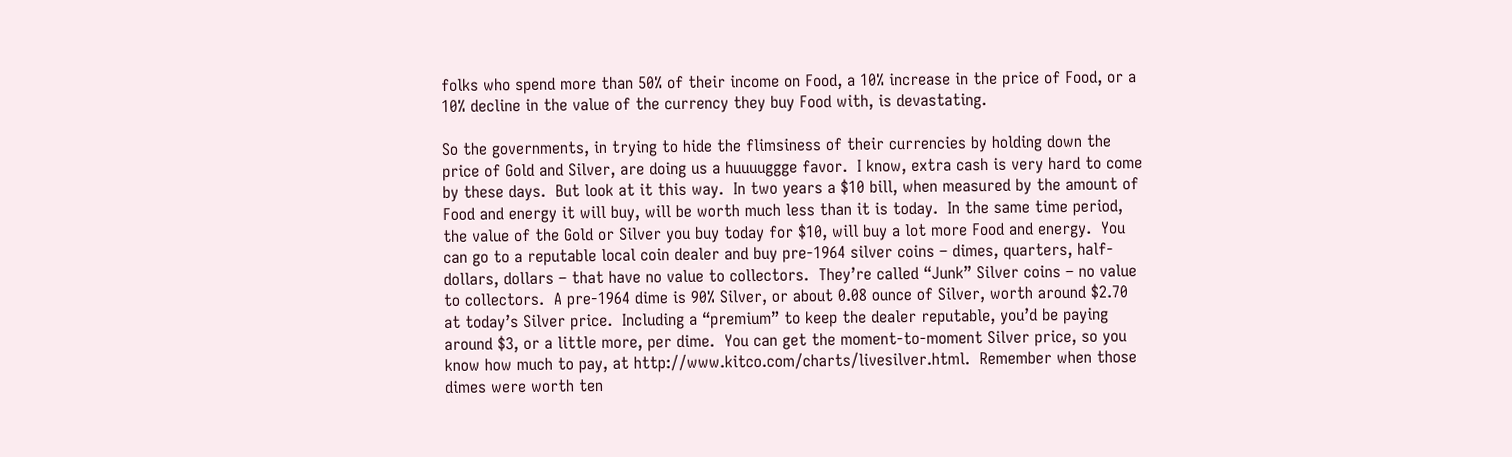folks who spend more than 50% of their income on Food, a 10% increase in the price of Food, or a 10% decline in the value of the currency they buy Food with, is devastating.

So the governments, in trying to hide the flimsiness of their currencies by holding down the price of Gold and Silver, are doing us a huuuuggge favor.  I know, extra cash is very hard to come by these days.  But look at it this way.  In two years a $10 bill, when measured by the amount of Food and energy it will buy, will be worth much less than it is today.  In the same time period, the value of the Gold or Silver you buy today for $10, will buy a lot more Food and energy.  You can go to a reputable local coin dealer and buy pre-1964 silver coins – dimes, quarters, half-dollars, dollars – that have no value to collectors.  They’re called “Junk” Silver coins – no value to collectors.  A pre-1964 dime is 90% Silver, or about 0.08 ounce of Silver, worth around $2.70 at today’s Silver price.  Including a “premium” to keep the dealer reputable, you’d be paying around $3, or a little more, per dime.  You can get the moment-to-moment Silver price, so you know how much to pay, at http://www.kitco.com/charts/livesilver.html.  Remember when those dimes were worth ten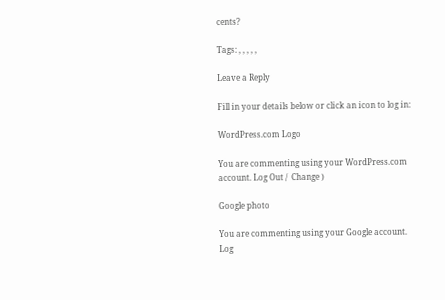cents?

Tags: , , , , ,

Leave a Reply

Fill in your details below or click an icon to log in:

WordPress.com Logo

You are commenting using your WordPress.com account. Log Out /  Change )

Google photo

You are commenting using your Google account. Log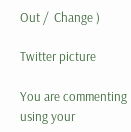Out /  Change )

Twitter picture

You are commenting using your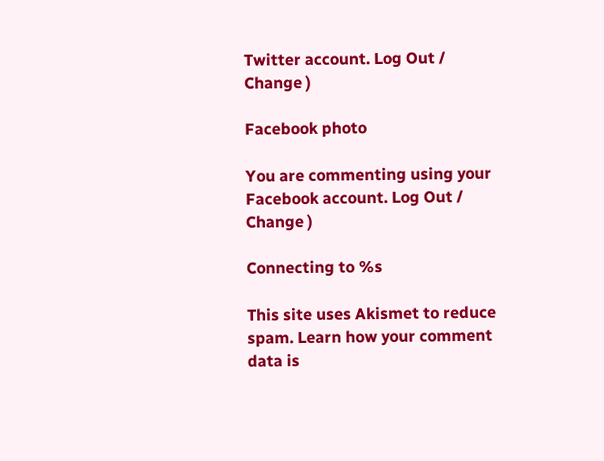Twitter account. Log Out /  Change )

Facebook photo

You are commenting using your Facebook account. Log Out /  Change )

Connecting to %s

This site uses Akismet to reduce spam. Learn how your comment data is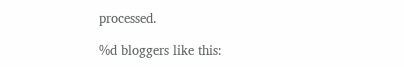processed.

%d bloggers like this: